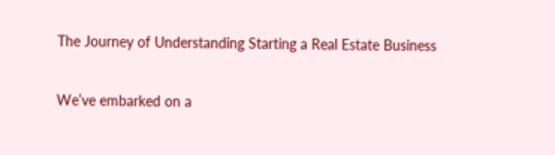The Journey of Understanding Starting a Real Estate Business

We’ve embarked on a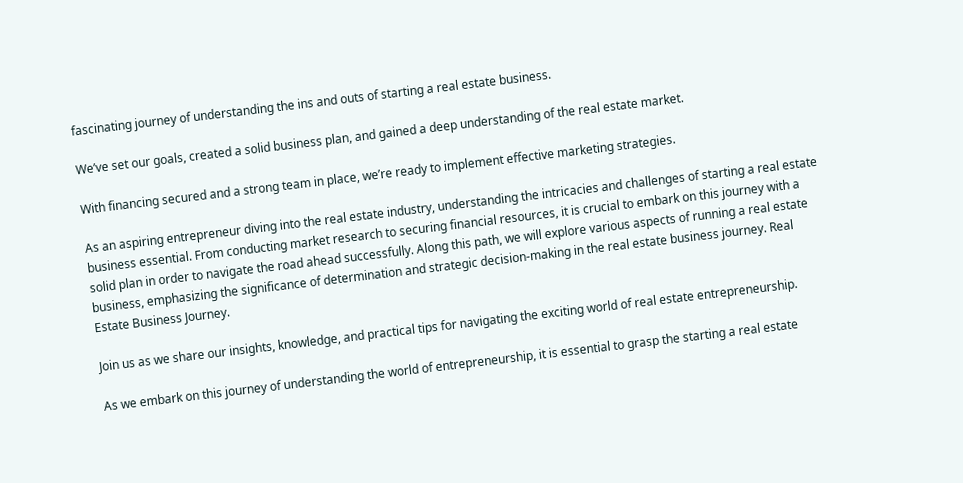fascinating journey of understanding the ins and outs of starting a real estate business.

We’ve set our goals, created a solid business plan, and gained a deep understanding of the real estate market.

With financing secured and a strong team in place, we’re ready to implement effective marketing strategies.

As an aspiring entrepreneur diving into the real estate industry, understanding the intricacies and challenges of starting a real estate business essential. From conducting market research to securing financial resources, it is crucial to embark on this journey with a solid plan in order to navigate the road ahead successfully. Along this path, we will explore various aspects of running a real estate business, emphasizing the significance of determination and strategic decision-making in the real estate business journey. Real Estate Business Journey.

Join us as we share our insights, knowledge, and practical tips for navigating the exciting world of real estate entrepreneurship.

As we embark on this journey of understanding the world of entrepreneurship, it is essential to grasp the starting a real estate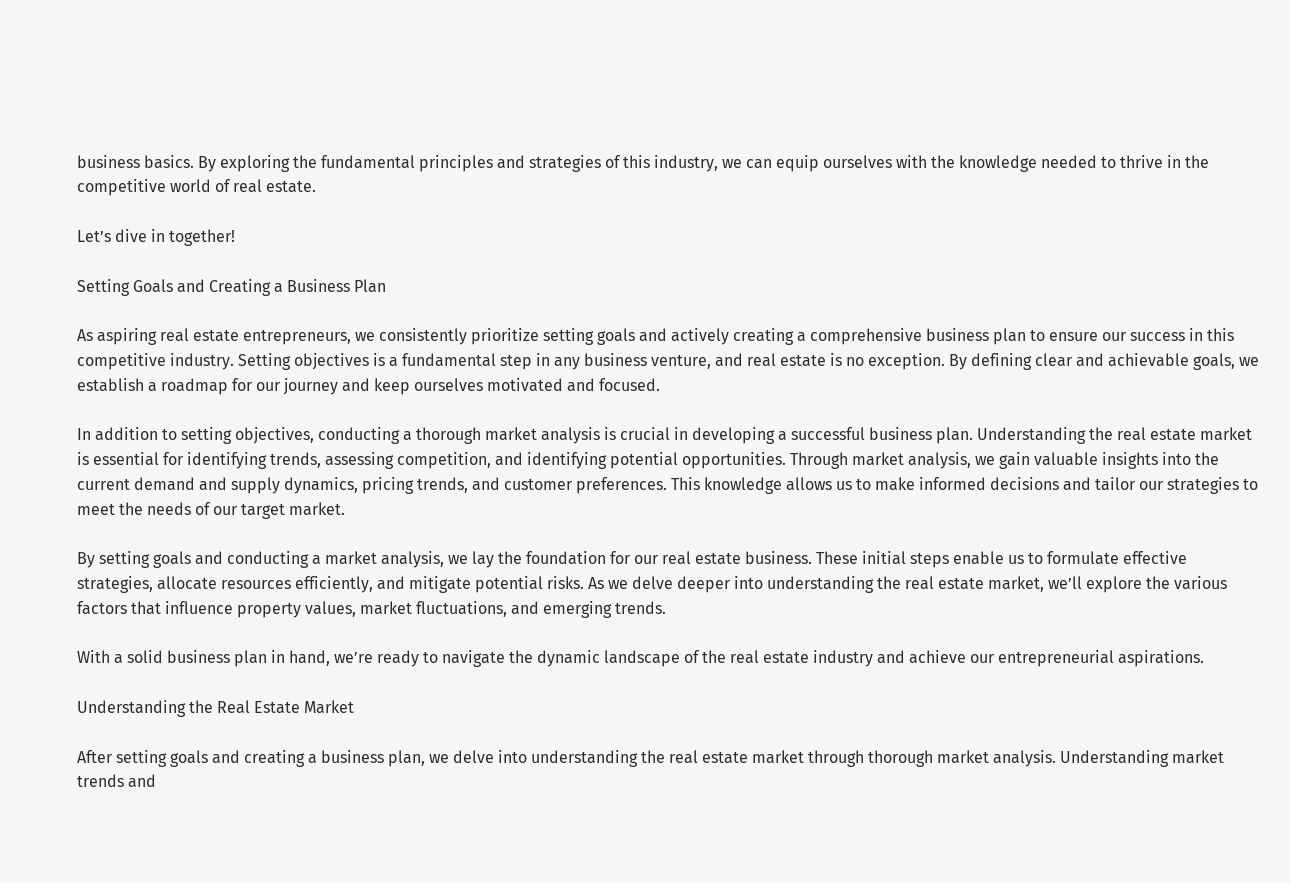business basics. By exploring the fundamental principles and strategies of this industry, we can equip ourselves with the knowledge needed to thrive in the competitive world of real estate.

Let’s dive in together!

Setting Goals and Creating a Business Plan

As aspiring real estate entrepreneurs, we consistently prioritize setting goals and actively creating a comprehensive business plan to ensure our success in this competitive industry. Setting objectives is a fundamental step in any business venture, and real estate is no exception. By defining clear and achievable goals, we establish a roadmap for our journey and keep ourselves motivated and focused.

In addition to setting objectives, conducting a thorough market analysis is crucial in developing a successful business plan. Understanding the real estate market is essential for identifying trends, assessing competition, and identifying potential opportunities. Through market analysis, we gain valuable insights into the current demand and supply dynamics, pricing trends, and customer preferences. This knowledge allows us to make informed decisions and tailor our strategies to meet the needs of our target market.

By setting goals and conducting a market analysis, we lay the foundation for our real estate business. These initial steps enable us to formulate effective strategies, allocate resources efficiently, and mitigate potential risks. As we delve deeper into understanding the real estate market, we’ll explore the various factors that influence property values, market fluctuations, and emerging trends.

With a solid business plan in hand, we’re ready to navigate the dynamic landscape of the real estate industry and achieve our entrepreneurial aspirations.

Understanding the Real Estate Market

After setting goals and creating a business plan, we delve into understanding the real estate market through thorough market analysis. Understanding market trends and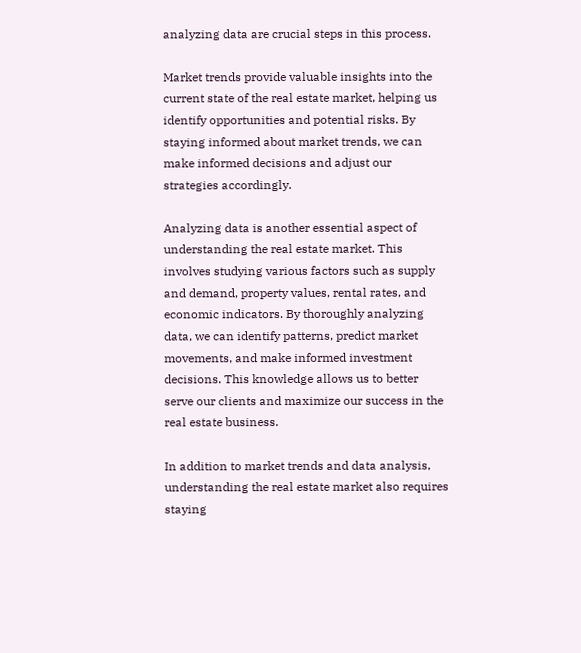analyzing data are crucial steps in this process.

Market trends provide valuable insights into the current state of the real estate market, helping us identify opportunities and potential risks. By staying informed about market trends, we can make informed decisions and adjust our strategies accordingly.

Analyzing data is another essential aspect of understanding the real estate market. This involves studying various factors such as supply and demand, property values, rental rates, and economic indicators. By thoroughly analyzing data, we can identify patterns, predict market movements, and make informed investment decisions. This knowledge allows us to better serve our clients and maximize our success in the real estate business.

In addition to market trends and data analysis, understanding the real estate market also requires staying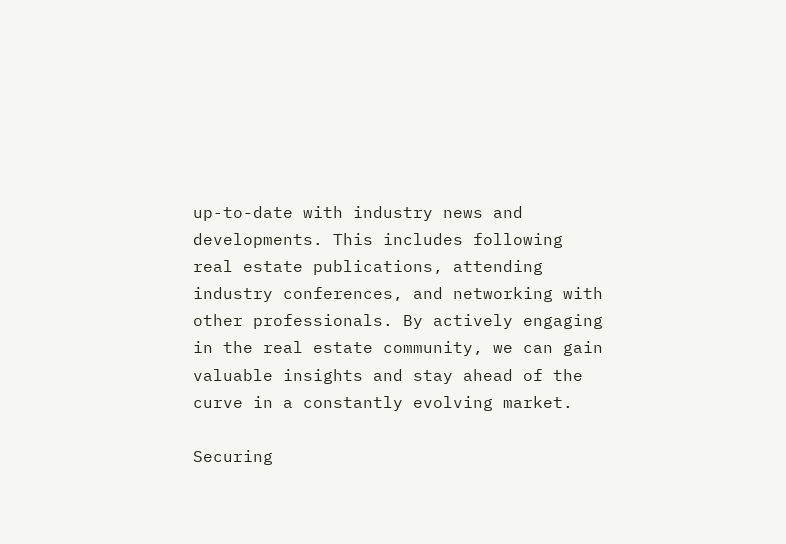up-to-date with industry news and developments. This includes following real estate publications, attending industry conferences, and networking with other professionals. By actively engaging in the real estate community, we can gain valuable insights and stay ahead of the curve in a constantly evolving market.

Securing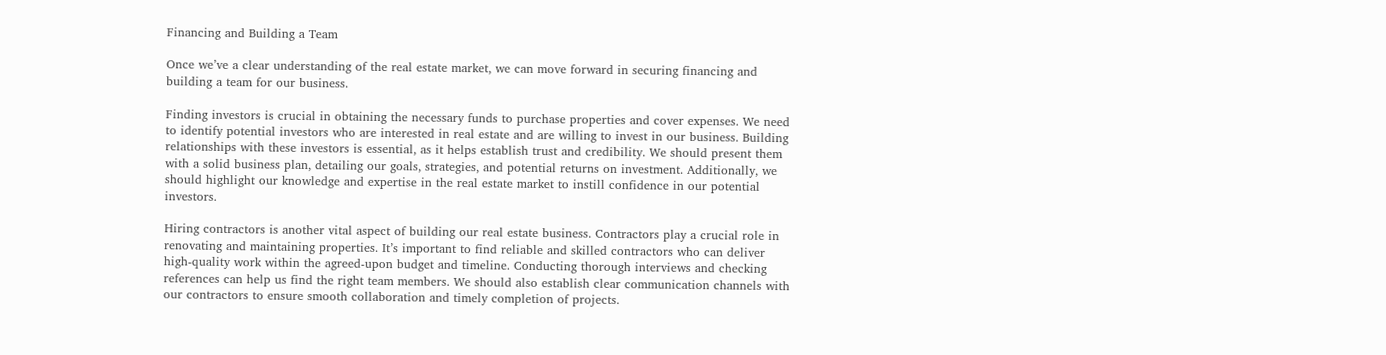Financing and Building a Team

Once we’ve a clear understanding of the real estate market, we can move forward in securing financing and building a team for our business.

Finding investors is crucial in obtaining the necessary funds to purchase properties and cover expenses. We need to identify potential investors who are interested in real estate and are willing to invest in our business. Building relationships with these investors is essential, as it helps establish trust and credibility. We should present them with a solid business plan, detailing our goals, strategies, and potential returns on investment. Additionally, we should highlight our knowledge and expertise in the real estate market to instill confidence in our potential investors.

Hiring contractors is another vital aspect of building our real estate business. Contractors play a crucial role in renovating and maintaining properties. It’s important to find reliable and skilled contractors who can deliver high-quality work within the agreed-upon budget and timeline. Conducting thorough interviews and checking references can help us find the right team members. We should also establish clear communication channels with our contractors to ensure smooth collaboration and timely completion of projects.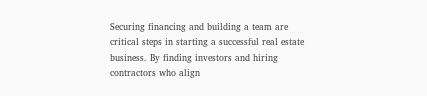Securing financing and building a team are critical steps in starting a successful real estate business. By finding investors and hiring contractors who align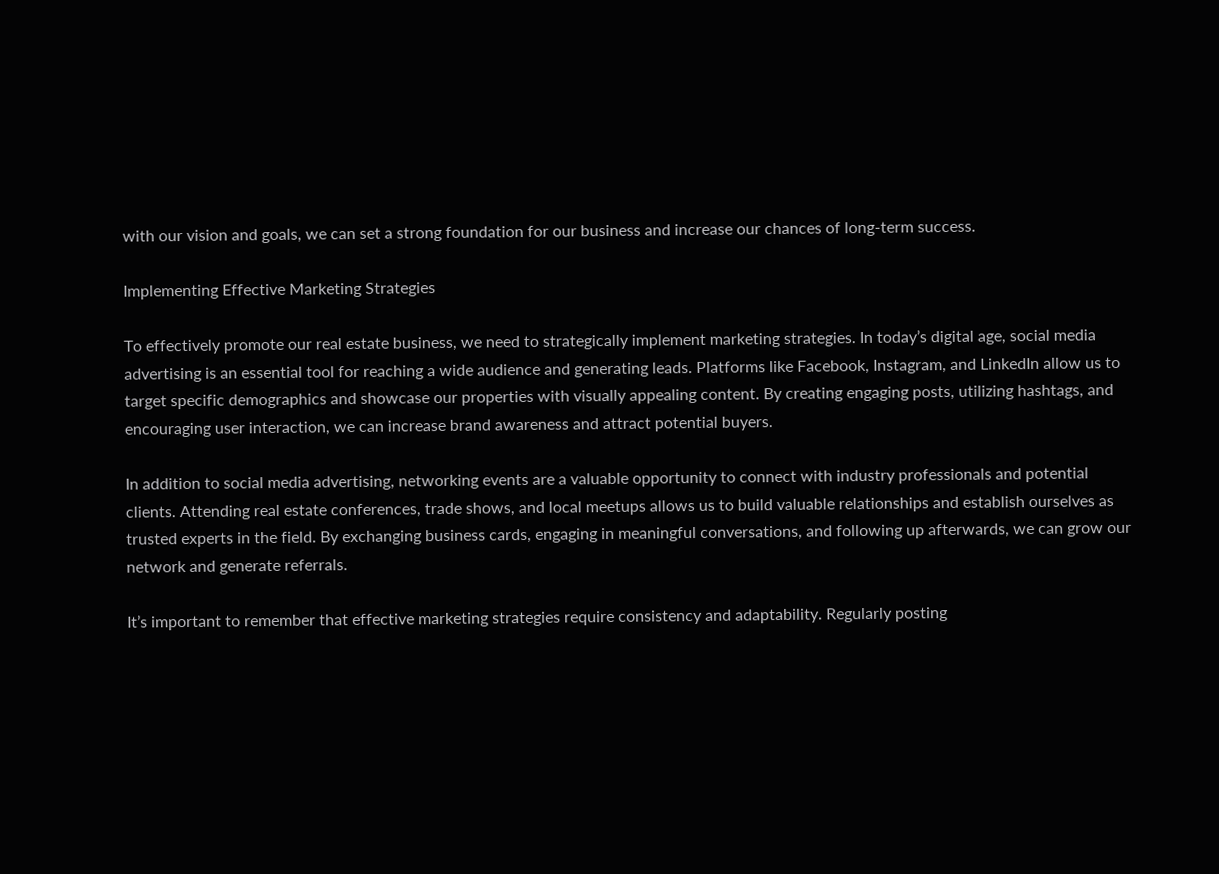with our vision and goals, we can set a strong foundation for our business and increase our chances of long-term success.

Implementing Effective Marketing Strategies

To effectively promote our real estate business, we need to strategically implement marketing strategies. In today’s digital age, social media advertising is an essential tool for reaching a wide audience and generating leads. Platforms like Facebook, Instagram, and LinkedIn allow us to target specific demographics and showcase our properties with visually appealing content. By creating engaging posts, utilizing hashtags, and encouraging user interaction, we can increase brand awareness and attract potential buyers.

In addition to social media advertising, networking events are a valuable opportunity to connect with industry professionals and potential clients. Attending real estate conferences, trade shows, and local meetups allows us to build valuable relationships and establish ourselves as trusted experts in the field. By exchanging business cards, engaging in meaningful conversations, and following up afterwards, we can grow our network and generate referrals.

It’s important to remember that effective marketing strategies require consistency and adaptability. Regularly posting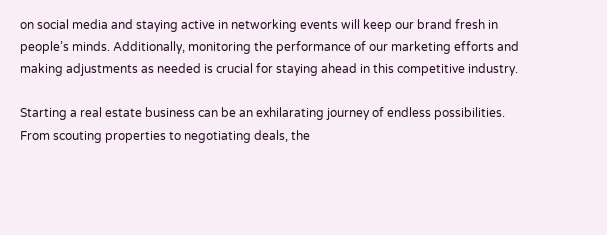on social media and staying active in networking events will keep our brand fresh in people’s minds. Additionally, monitoring the performance of our marketing efforts and making adjustments as needed is crucial for staying ahead in this competitive industry.

Starting a real estate business can be an exhilarating journey of endless possibilities. From scouting properties to negotiating deals, the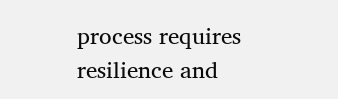process requires resilience and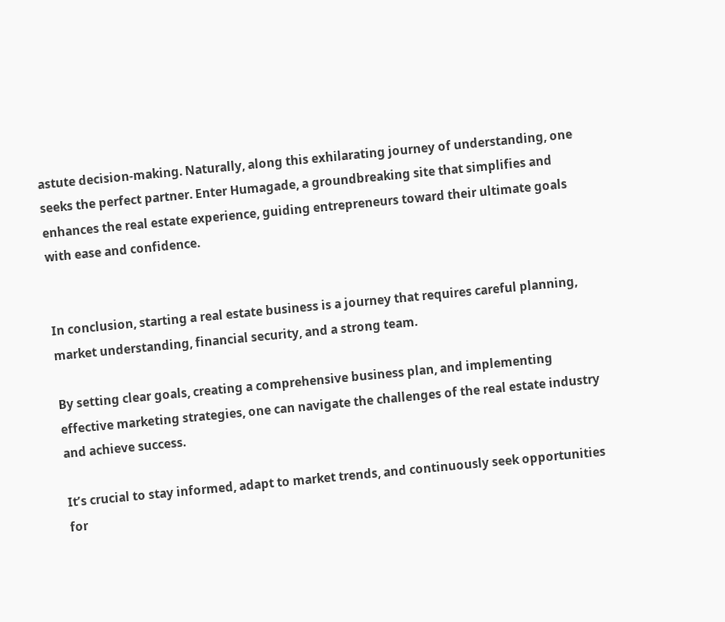astute decision-making. Naturally, along this exhilarating journey of understanding, one seeks the perfect partner. Enter Humagade, a groundbreaking site that simplifies and enhances the real estate experience, guiding entrepreneurs toward their ultimate goals with ease and confidence.


In conclusion, starting a real estate business is a journey that requires careful planning, market understanding, financial security, and a strong team.

By setting clear goals, creating a comprehensive business plan, and implementing effective marketing strategies, one can navigate the challenges of the real estate industry and achieve success.

It’s crucial to stay informed, adapt to market trends, and continuously seek opportunities for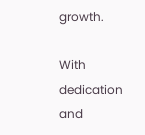growth.

With dedication and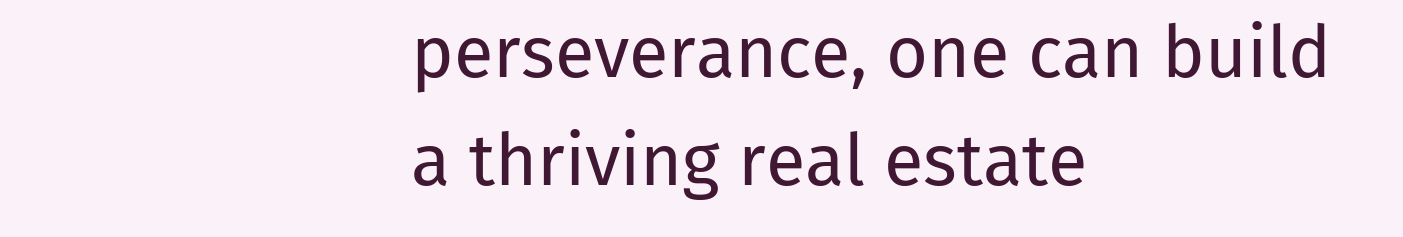perseverance, one can build a thriving real estate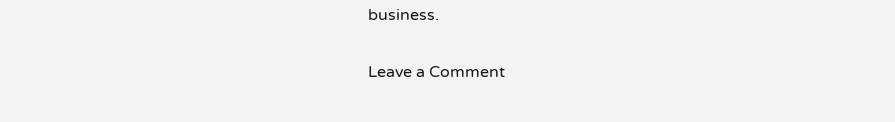business.

Leave a Comment